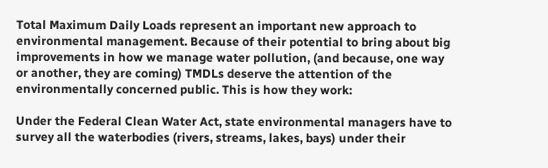Total Maximum Daily Loads represent an important new approach to environmental management. Because of their potential to bring about big improvements in how we manage water pollution, (and because, one way or another, they are coming) TMDLs deserve the attention of the environmentally concerned public. This is how they work:

Under the Federal Clean Water Act, state environmental managers have to survey all the waterbodies (rivers, streams, lakes, bays) under their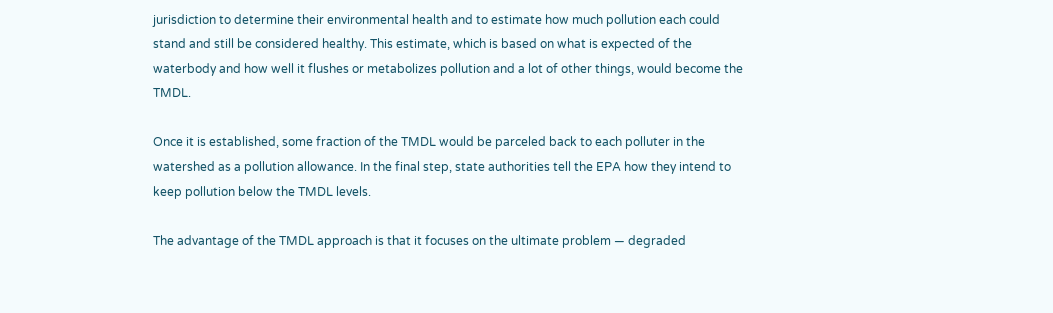jurisdiction to determine their environmental health and to estimate how much pollution each could stand and still be considered healthy. This estimate, which is based on what is expected of the waterbody and how well it flushes or metabolizes pollution and a lot of other things, would become the TMDL.

Once it is established, some fraction of the TMDL would be parceled back to each polluter in the watershed as a pollution allowance. In the final step, state authorities tell the EPA how they intend to keep pollution below the TMDL levels.

The advantage of the TMDL approach is that it focuses on the ultimate problem — degraded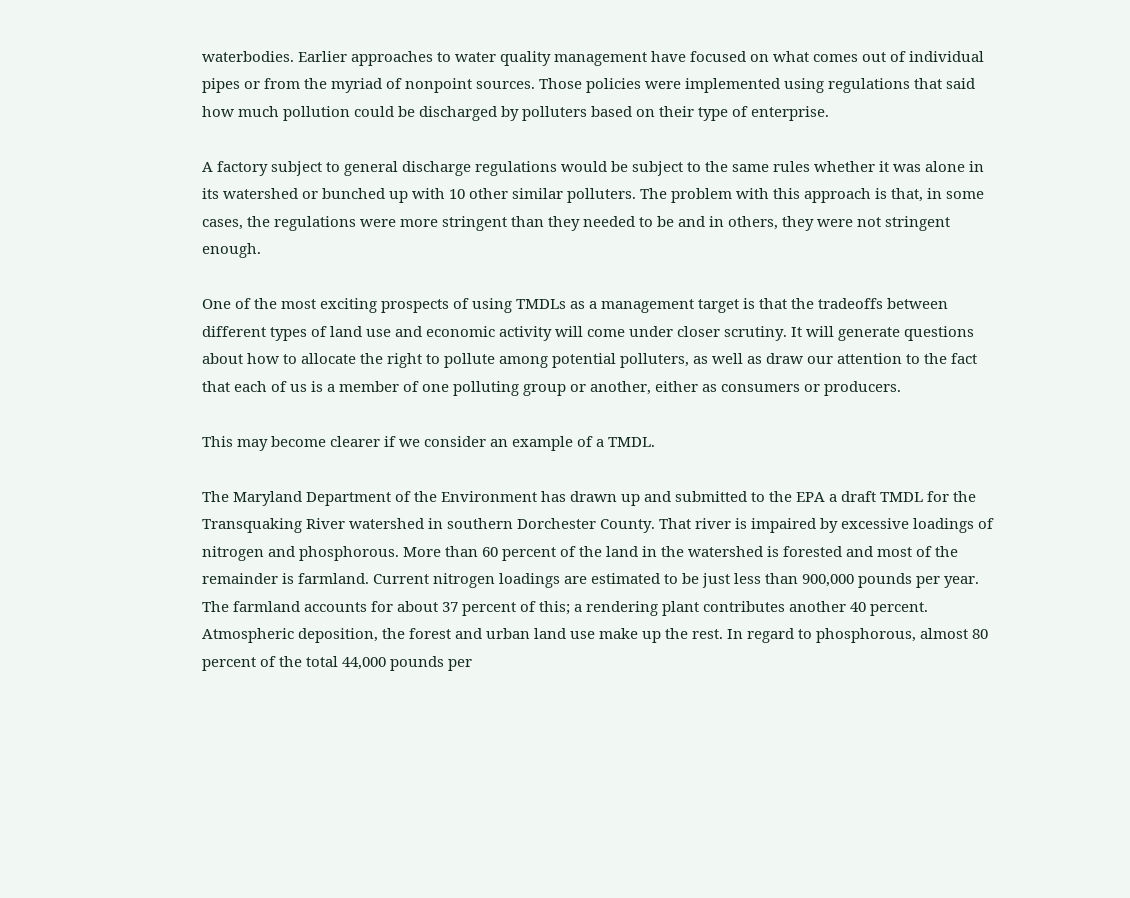waterbodies. Earlier approaches to water quality management have focused on what comes out of individual pipes or from the myriad of nonpoint sources. Those policies were implemented using regulations that said how much pollution could be discharged by polluters based on their type of enterprise.

A factory subject to general discharge regulations would be subject to the same rules whether it was alone in its watershed or bunched up with 10 other similar polluters. The problem with this approach is that, in some cases, the regulations were more stringent than they needed to be and in others, they were not stringent enough.

One of the most exciting prospects of using TMDLs as a management target is that the tradeoffs between different types of land use and economic activity will come under closer scrutiny. It will generate questions about how to allocate the right to pollute among potential polluters, as well as draw our attention to the fact that each of us is a member of one polluting group or another, either as consumers or producers.

This may become clearer if we consider an example of a TMDL.

The Maryland Department of the Environment has drawn up and submitted to the EPA a draft TMDL for the Transquaking River watershed in southern Dorchester County. That river is impaired by excessive loadings of nitrogen and phosphorous. More than 60 percent of the land in the watershed is forested and most of the remainder is farmland. Current nitrogen loadings are estimated to be just less than 900,000 pounds per year. The farmland accounts for about 37 percent of this; a rendering plant contributes another 40 percent. Atmospheric deposition, the forest and urban land use make up the rest. In regard to phosphorous, almost 80 percent of the total 44,000 pounds per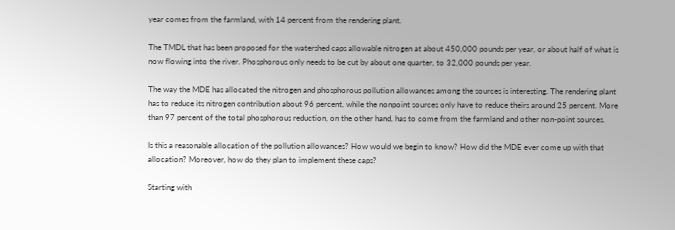year comes from the farmland, with 14 percent from the rendering plant.

The TMDL that has been proposed for the watershed caps allowable nitrogen at about 450,000 pounds per year, or about half of what is now flowing into the river. Phosphorous only needs to be cut by about one quarter, to 32,000 pounds per year.

The way the MDE has allocated the nitrogen and phosphorous pollution allowances among the sources is interesting. The rendering plant has to reduce its nitrogen contribution about 96 percent, while the nonpoint sources only have to reduce theirs around 25 percent. More than 97 percent of the total phosphorous reduction, on the other hand, has to come from the farmland and other non-point sources.

Is this a reasonable allocation of the pollution allowances? How would we begin to know? How did the MDE ever come up with that allocation? Moreover, how do they plan to implement these caps?

Starting with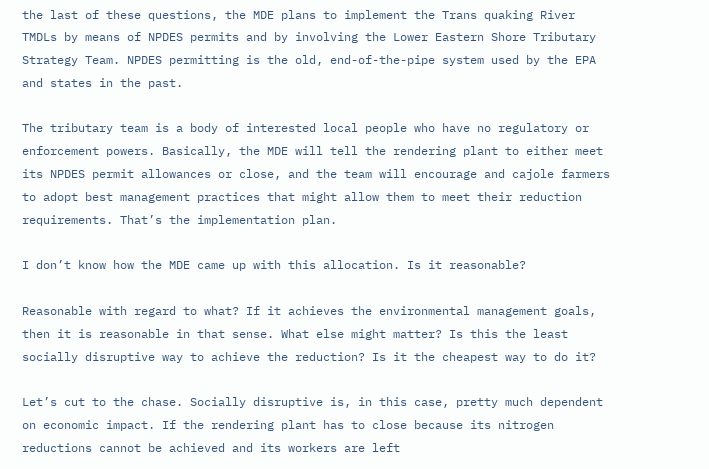the last of these questions, the MDE plans to implement the Trans quaking River TMDLs by means of NPDES permits and by involving the Lower Eastern Shore Tributary Strategy Team. NPDES permitting is the old, end-of-the-pipe system used by the EPA and states in the past.

The tributary team is a body of interested local people who have no regulatory or enforcement powers. Basically, the MDE will tell the rendering plant to either meet its NPDES permit allowances or close, and the team will encourage and cajole farmers to adopt best management practices that might allow them to meet their reduction requirements. That’s the implementation plan.

I don’t know how the MDE came up with this allocation. Is it reasonable?

Reasonable with regard to what? If it achieves the environmental management goals, then it is reasonable in that sense. What else might matter? Is this the least socially disruptive way to achieve the reduction? Is it the cheapest way to do it?

Let’s cut to the chase. Socially disruptive is, in this case, pretty much dependent on economic impact. If the rendering plant has to close because its nitrogen reductions cannot be achieved and its workers are left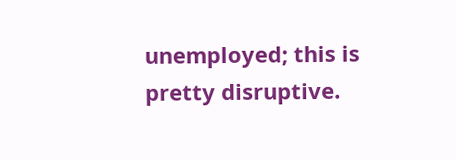unemployed; this is pretty disruptive.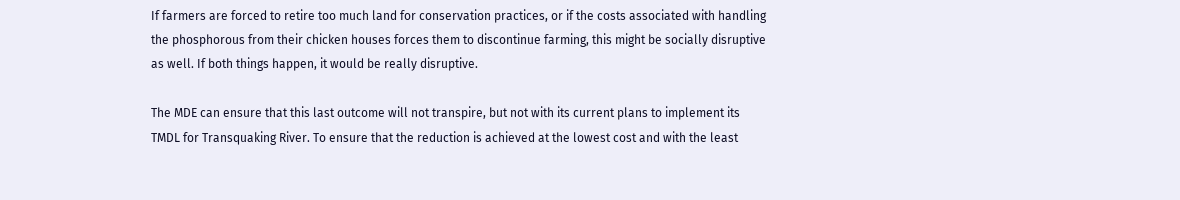If farmers are forced to retire too much land for conservation practices, or if the costs associated with handling the phosphorous from their chicken houses forces them to discontinue farming, this might be socially disruptive as well. If both things happen, it would be really disruptive.

The MDE can ensure that this last outcome will not transpire, but not with its current plans to implement its TMDL for Transquaking River. To ensure that the reduction is achieved at the lowest cost and with the least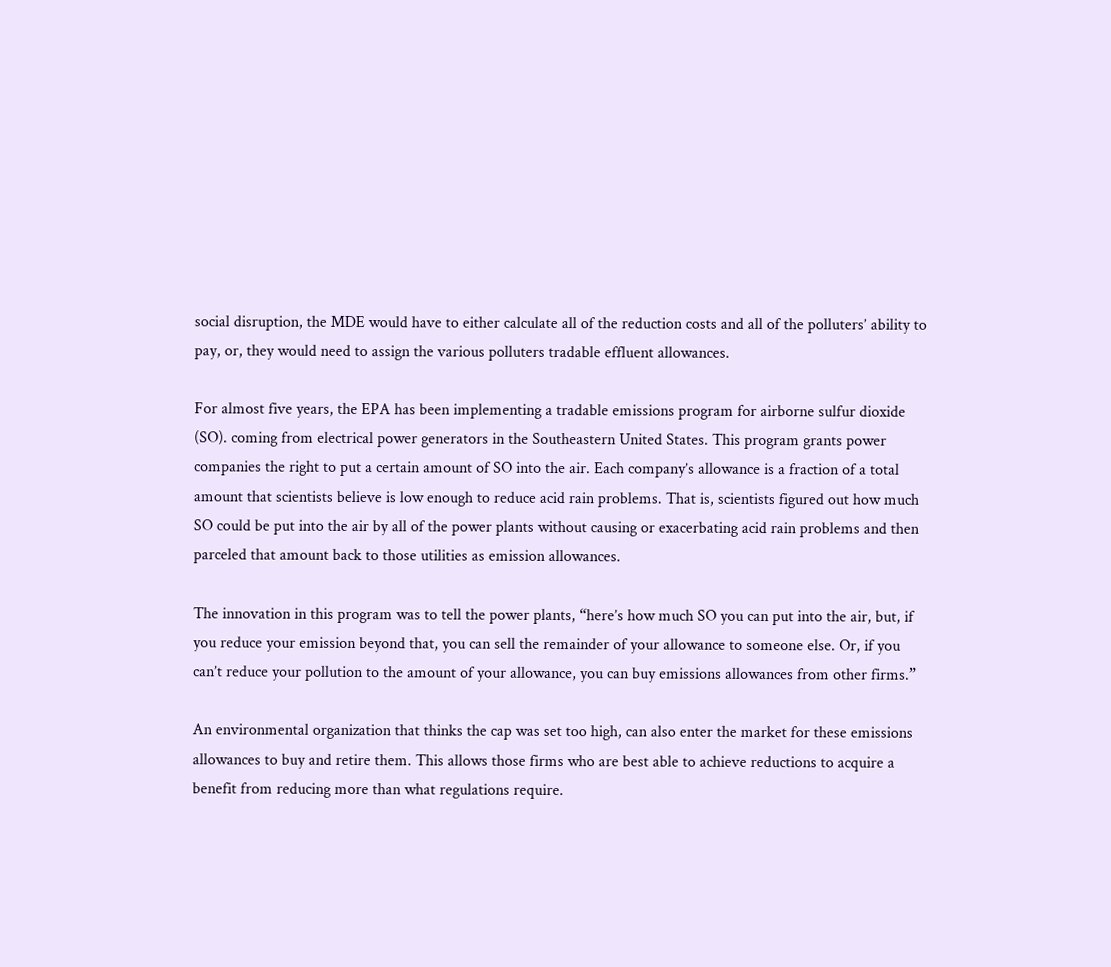social disruption, the MDE would have to either calculate all of the reduction costs and all of the polluters’ ability to pay, or, they would need to assign the various polluters tradable effluent allowances.

For almost five years, the EPA has been implementing a tradable emissions program for airborne sulfur dioxide (SO). coming from electrical power generators in the Southeastern United States. This program grants power companies the right to put a certain amount of SO into the air. Each company’s allowance is a fraction of a total amount that scientists believe is low enough to reduce acid rain problems. That is, scientists figured out how much SO could be put into the air by all of the power plants without causing or exacerbating acid rain problems and then parceled that amount back to those utilities as emission allowances.

The innovation in this program was to tell the power plants, “here’s how much SO you can put into the air, but, if you reduce your emission beyond that, you can sell the remainder of your allowance to someone else. Or, if you can’t reduce your pollution to the amount of your allowance, you can buy emissions allowances from other firms.”

An environmental organization that thinks the cap was set too high, can also enter the market for these emissions allowances to buy and retire them. This allows those firms who are best able to achieve reductions to acquire a benefit from reducing more than what regulations require.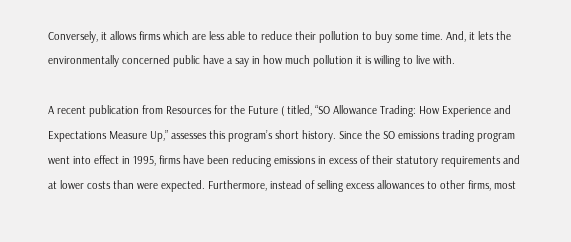Conversely, it allows firms which are less able to reduce their pollution to buy some time. And, it lets the environmentally concerned public have a say in how much pollution it is willing to live with.

A recent publication from Resources for the Future ( titled, “SO Allowance Trading: How Experience and Expectations Measure Up,” assesses this program’s short history. Since the SO emissions trading program went into effect in 1995, firms have been reducing emissions in excess of their statutory requirements and at lower costs than were expected. Furthermore, instead of selling excess allowances to other firms, most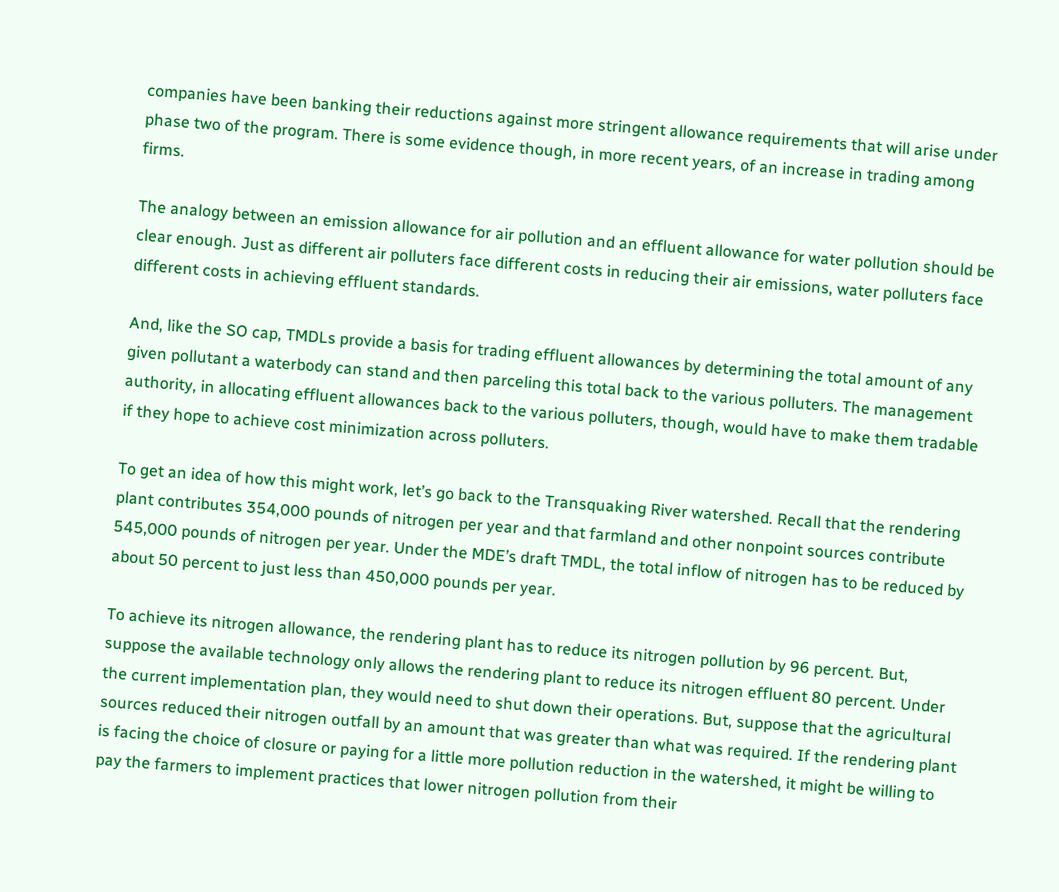companies have been banking their reductions against more stringent allowance requirements that will arise under phase two of the program. There is some evidence though, in more recent years, of an increase in trading among firms.

The analogy between an emission allowance for air pollution and an effluent allowance for water pollution should be clear enough. Just as different air polluters face different costs in reducing their air emissions, water polluters face different costs in achieving effluent standards.

And, like the SO cap, TMDLs provide a basis for trading effluent allowances by determining the total amount of any given pollutant a waterbody can stand and then parceling this total back to the various polluters. The management authority, in allocating effluent allowances back to the various polluters, though, would have to make them tradable if they hope to achieve cost minimization across polluters.

To get an idea of how this might work, let’s go back to the Transquaking River watershed. Recall that the rendering plant contributes 354,000 pounds of nitrogen per year and that farmland and other nonpoint sources contribute 545,000 pounds of nitrogen per year. Under the MDE’s draft TMDL, the total inflow of nitrogen has to be reduced by about 50 percent to just less than 450,000 pounds per year.

To achieve its nitrogen allowance, the rendering plant has to reduce its nitrogen pollution by 96 percent. But, suppose the available technology only allows the rendering plant to reduce its nitrogen effluent 80 percent. Under the current implementation plan, they would need to shut down their operations. But, suppose that the agricultural sources reduced their nitrogen outfall by an amount that was greater than what was required. If the rendering plant is facing the choice of closure or paying for a little more pollution reduction in the watershed, it might be willing to pay the farmers to implement practices that lower nitrogen pollution from their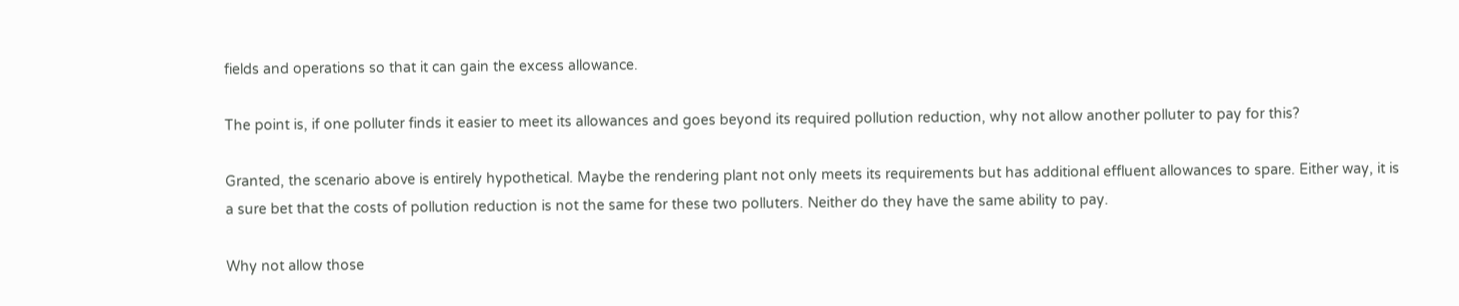fields and operations so that it can gain the excess allowance.

The point is, if one polluter finds it easier to meet its allowances and goes beyond its required pollution reduction, why not allow another polluter to pay for this?

Granted, the scenario above is entirely hypothetical. Maybe the rendering plant not only meets its requirements but has additional effluent allowances to spare. Either way, it is a sure bet that the costs of pollution reduction is not the same for these two polluters. Neither do they have the same ability to pay.

Why not allow those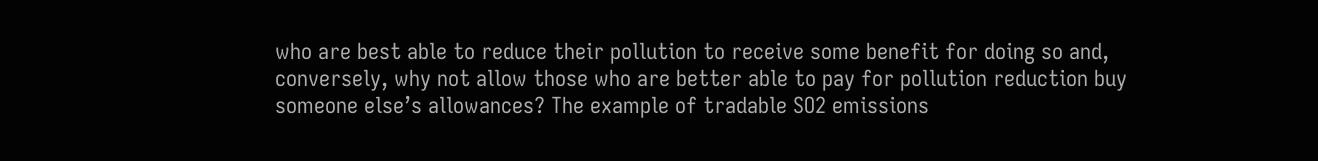who are best able to reduce their pollution to receive some benefit for doing so and, conversely, why not allow those who are better able to pay for pollution reduction buy someone else’s allowances? The example of tradable SO2 emissions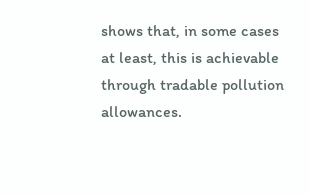shows that, in some cases at least, this is achievable through tradable pollution allowances.